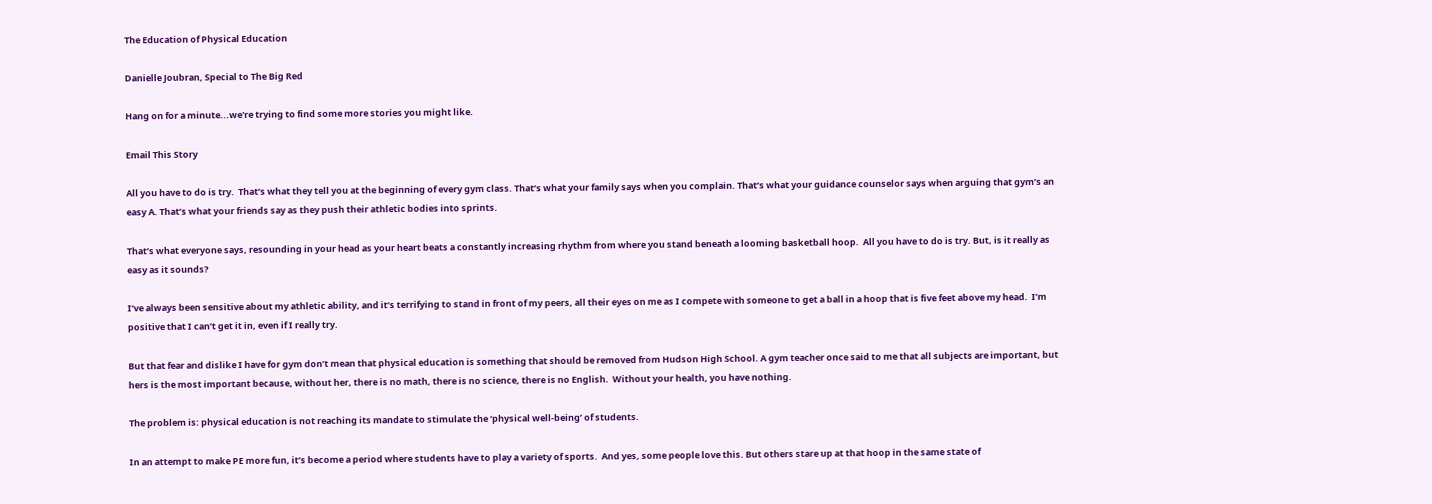The Education of Physical Education

Danielle Joubran, Special to The Big Red

Hang on for a minute...we're trying to find some more stories you might like.

Email This Story

All you have to do is try.  That’s what they tell you at the beginning of every gym class. That’s what your family says when you complain. That’s what your guidance counselor says when arguing that gym’s an easy A. That’s what your friends say as they push their athletic bodies into sprints.

That’s what everyone says, resounding in your head as your heart beats a constantly increasing rhythm from where you stand beneath a looming basketball hoop.  All you have to do is try. But, is it really as easy as it sounds?

I’ve always been sensitive about my athletic ability, and it’s terrifying to stand in front of my peers, all their eyes on me as I compete with someone to get a ball in a hoop that is five feet above my head.  I’m positive that I can’t get it in, even if I really try.

But that fear and dislike I have for gym don’t mean that physical education is something that should be removed from Hudson High School. A gym teacher once said to me that all subjects are important, but hers is the most important because, without her, there is no math, there is no science, there is no English.  Without your health, you have nothing.

The problem is: physical education is not reaching its mandate to stimulate the ‘physical well-being’ of students.

In an attempt to make PE more fun, it’s become a period where students have to play a variety of sports.  And yes, some people love this. But others stare up at that hoop in the same state of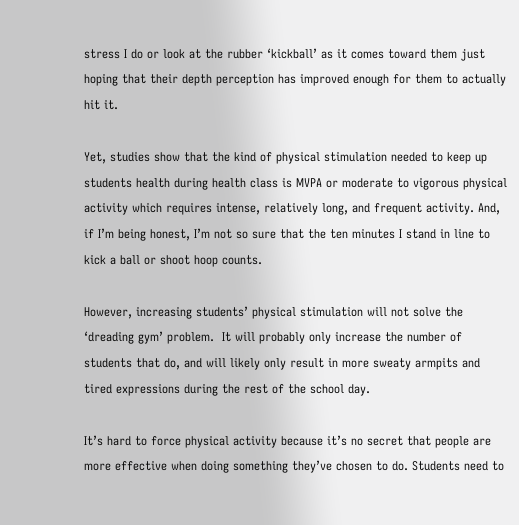stress I do or look at the rubber ‘kickball’ as it comes toward them just hoping that their depth perception has improved enough for them to actually hit it.

Yet, studies show that the kind of physical stimulation needed to keep up students health during health class is MVPA or moderate to vigorous physical activity which requires intense, relatively long, and frequent activity. And, if I’m being honest, I’m not so sure that the ten minutes I stand in line to kick a ball or shoot hoop counts.

However, increasing students’ physical stimulation will not solve the ‘dreading gym’ problem.  It will probably only increase the number of students that do, and will likely only result in more sweaty armpits and tired expressions during the rest of the school day.

It’s hard to force physical activity because it’s no secret that people are more effective when doing something they’ve chosen to do. Students need to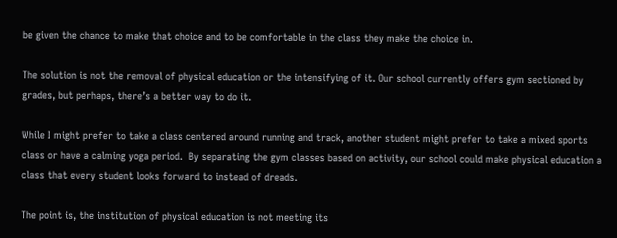be given the chance to make that choice and to be comfortable in the class they make the choice in.

The solution is not the removal of physical education or the intensifying of it. Our school currently offers gym sectioned by grades, but perhaps, there’s a better way to do it.

While I might prefer to take a class centered around running and track, another student might prefer to take a mixed sports class or have a calming yoga period.  By separating the gym classes based on activity, our school could make physical education a class that every student looks forward to instead of dreads.

The point is, the institution of physical education is not meeting its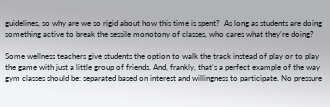guidelines, so why are we so rigid about how this time is spent?  As long as students are doing something active to break the sessile monotony of classes, who cares what they’re doing?

Some wellness teachers give students the option to walk the track instead of play or to play the game with just a little group of friends. And, frankly, that’s a perfect example of the way gym classes should be: separated based on interest and willingness to participate. No pressure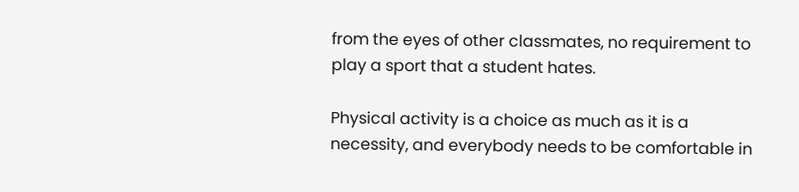from the eyes of other classmates, no requirement to play a sport that a student hates.

Physical activity is a choice as much as it is a necessity, and everybody needs to be comfortable in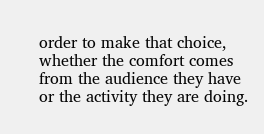order to make that choice, whether the comfort comes from the audience they have or the activity they are doing.